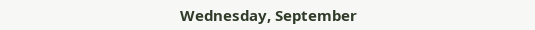Wednesday, September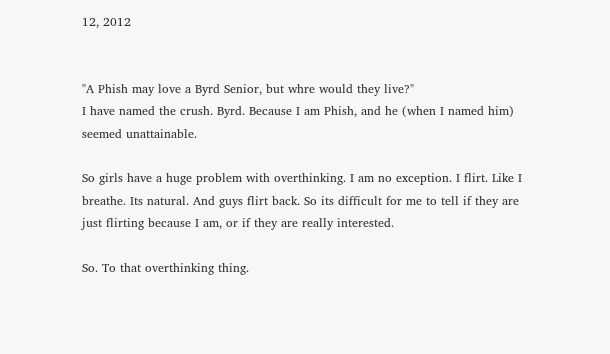12, 2012


"A Phish may love a Byrd Senior, but whre would they live?"
I have named the crush. Byrd. Because I am Phish, and he (when I named him) seemed unattainable.

So girls have a huge problem with overthinking. I am no exception. I flirt. Like I breathe. Its natural. And guys flirt back. So its difficult for me to tell if they are just flirting because I am, or if they are really interested.

So. To that overthinking thing.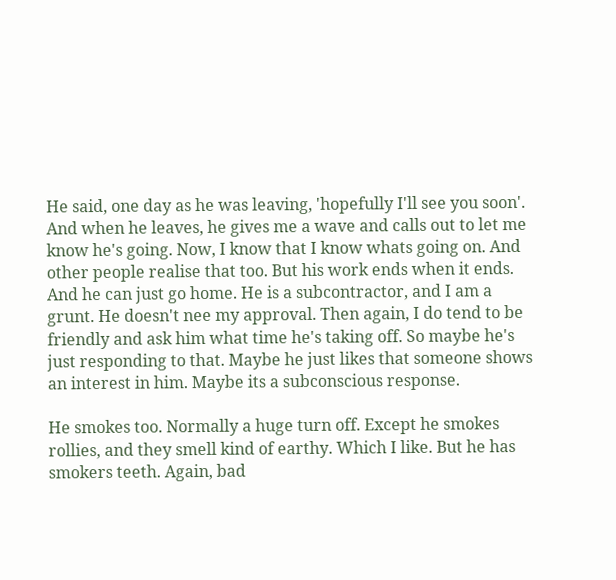He said, one day as he was leaving, 'hopefully I'll see you soon'. And when he leaves, he gives me a wave and calls out to let me know he's going. Now, I know that I know whats going on. And other people realise that too. But his work ends when it ends. And he can just go home. He is a subcontractor, and I am a grunt. He doesn't nee my approval. Then again, I do tend to be friendly and ask him what time he's taking off. So maybe he's just responding to that. Maybe he just likes that someone shows an interest in him. Maybe its a subconscious response.

He smokes too. Normally a huge turn off. Except he smokes rollies, and they smell kind of earthy. Which I like. But he has smokers teeth. Again, bad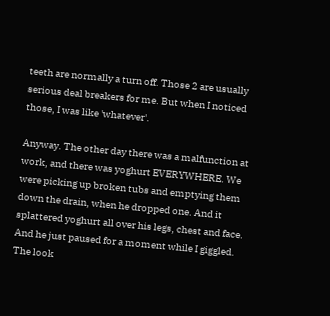teeth are normally a turn off. Those 2 are usually serious deal breakers for me. But when I noticed those, I was like 'whatever'.

Anyway. The other day there was a malfunction at work, and there was yoghurt EVERYWHERE. We were picking up broken tubs and emptying them down the drain, when he dropped one. And it splattered yoghurt all over his legs, chest and face. And he just paused for a moment while I giggled. The look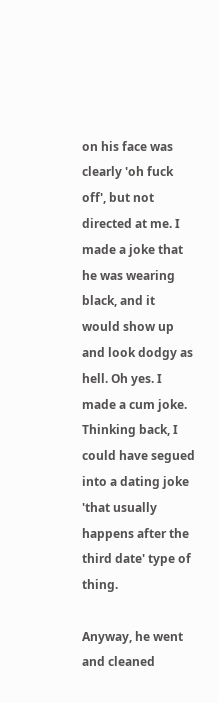on his face was clearly 'oh fuck off', but not directed at me. I made a joke that he was wearing black, and it would show up and look dodgy as hell. Oh yes. I made a cum joke. Thinking back, I could have segued into a dating joke 'that usually happens after the third date' type of thing.

Anyway, he went and cleaned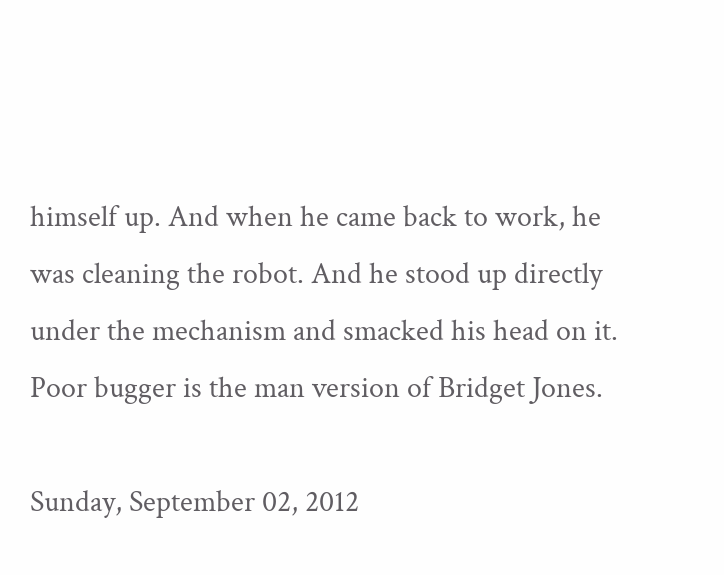himself up. And when he came back to work, he was cleaning the robot. And he stood up directly under the mechanism and smacked his head on it. Poor bugger is the man version of Bridget Jones.

Sunday, September 02, 2012